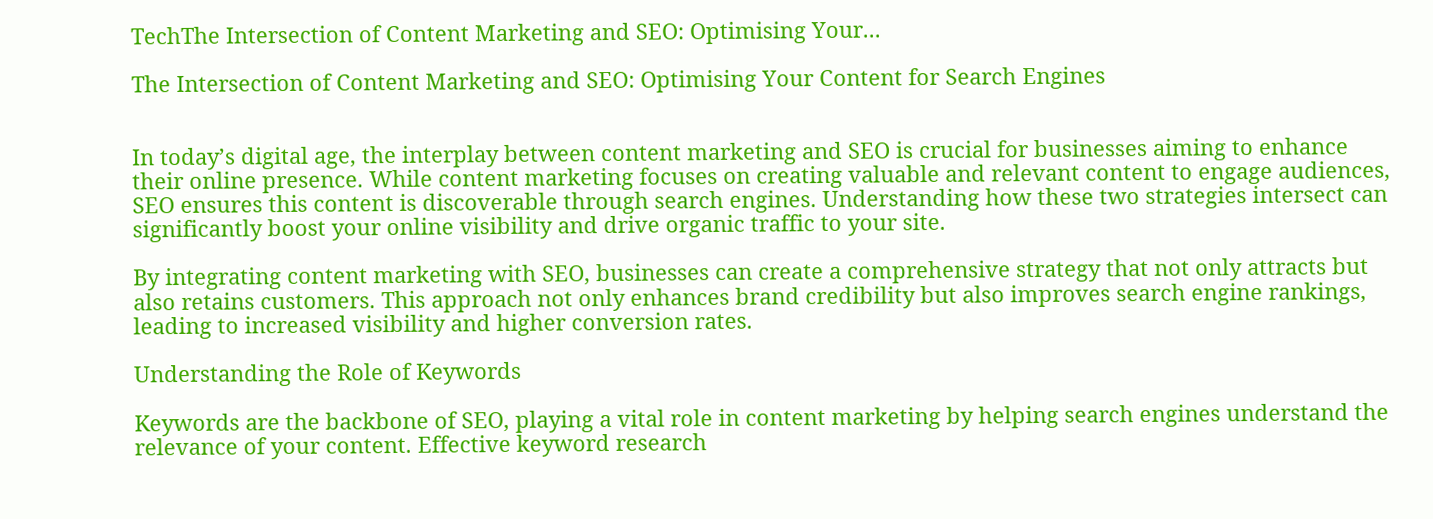TechThe Intersection of Content Marketing and SEO: Optimising Your...

The Intersection of Content Marketing and SEO: Optimising Your Content for Search Engines


In today’s digital age, the interplay between content marketing and SEO is crucial for businesses aiming to enhance their online presence. While content marketing focuses on creating valuable and relevant content to engage audiences, SEO ensures this content is discoverable through search engines. Understanding how these two strategies intersect can significantly boost your online visibility and drive organic traffic to your site.

By integrating content marketing with SEO, businesses can create a comprehensive strategy that not only attracts but also retains customers. This approach not only enhances brand credibility but also improves search engine rankings, leading to increased visibility and higher conversion rates.

Understanding the Role of Keywords

Keywords are the backbone of SEO, playing a vital role in content marketing by helping search engines understand the relevance of your content. Effective keyword research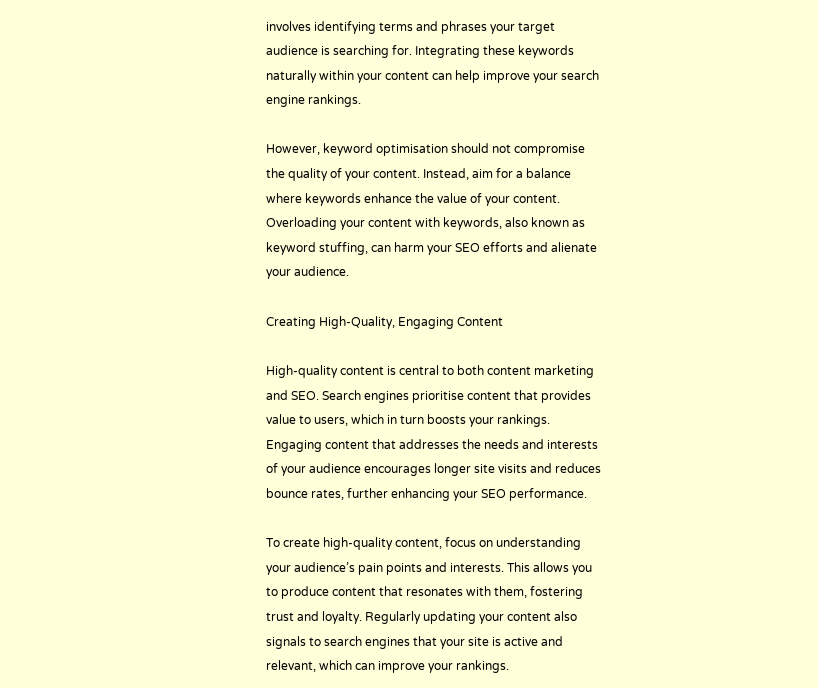involves identifying terms and phrases your target audience is searching for. Integrating these keywords naturally within your content can help improve your search engine rankings.

However, keyword optimisation should not compromise the quality of your content. Instead, aim for a balance where keywords enhance the value of your content. Overloading your content with keywords, also known as keyword stuffing, can harm your SEO efforts and alienate your audience.

Creating High-Quality, Engaging Content

High-quality content is central to both content marketing and SEO. Search engines prioritise content that provides value to users, which in turn boosts your rankings. Engaging content that addresses the needs and interests of your audience encourages longer site visits and reduces bounce rates, further enhancing your SEO performance.

To create high-quality content, focus on understanding your audience’s pain points and interests. This allows you to produce content that resonates with them, fostering trust and loyalty. Regularly updating your content also signals to search engines that your site is active and relevant, which can improve your rankings.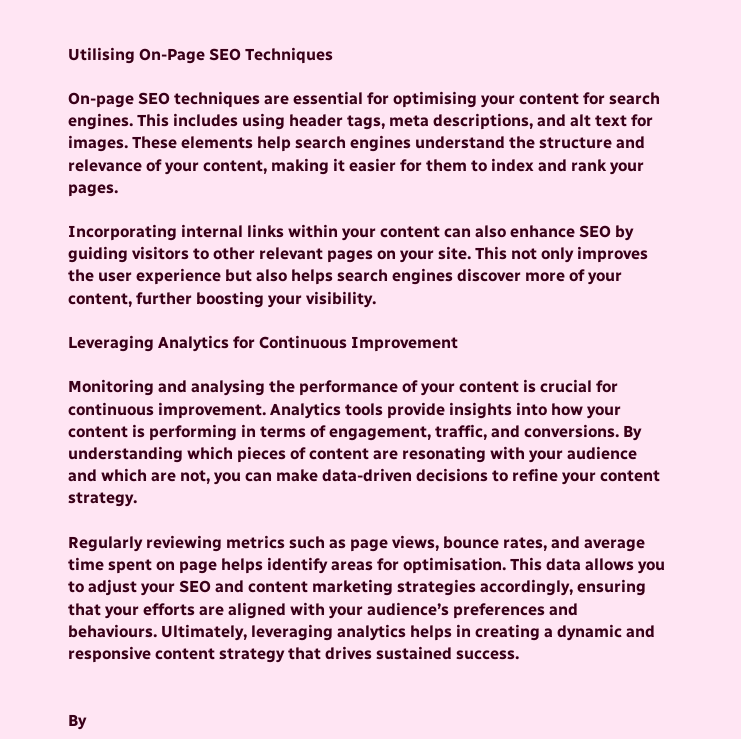Utilising On-Page SEO Techniques

On-page SEO techniques are essential for optimising your content for search engines. This includes using header tags, meta descriptions, and alt text for images. These elements help search engines understand the structure and relevance of your content, making it easier for them to index and rank your pages.

Incorporating internal links within your content can also enhance SEO by guiding visitors to other relevant pages on your site. This not only improves the user experience but also helps search engines discover more of your content, further boosting your visibility.

Leveraging Analytics for Continuous Improvement

Monitoring and analysing the performance of your content is crucial for continuous improvement. Analytics tools provide insights into how your content is performing in terms of engagement, traffic, and conversions. By understanding which pieces of content are resonating with your audience and which are not, you can make data-driven decisions to refine your content strategy.

Regularly reviewing metrics such as page views, bounce rates, and average time spent on page helps identify areas for optimisation. This data allows you to adjust your SEO and content marketing strategies accordingly, ensuring that your efforts are aligned with your audience’s preferences and behaviours. Ultimately, leveraging analytics helps in creating a dynamic and responsive content strategy that drives sustained success.


By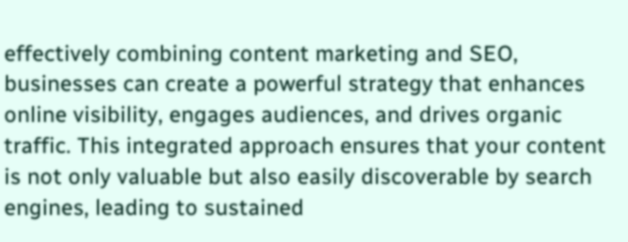effectively combining content marketing and SEO, businesses can create a powerful strategy that enhances online visibility, engages audiences, and drives organic traffic. This integrated approach ensures that your content is not only valuable but also easily discoverable by search engines, leading to sustained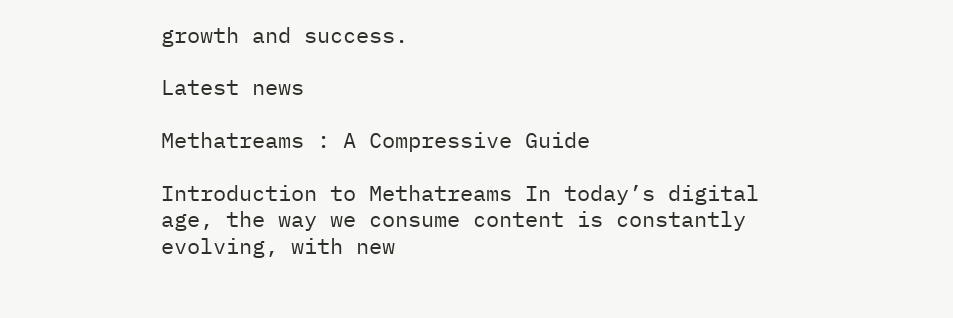growth and success.

Latest news

Methatreams : A Compressive Guide

Introduction to Methatreams In today’s digital age, the way we consume content is constantly evolving, with new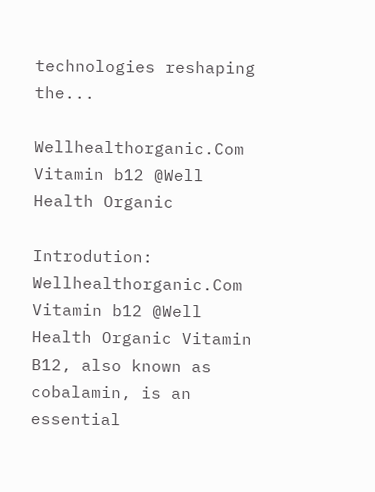technologies reshaping the...

Wellhealthorganic.Com Vitamin b12 @Well Health Organic

Introdution:  Wellhealthorganic.Com Vitamin b12 @Well Health Organic Vitamin B12, also known as cobalamin, is an essential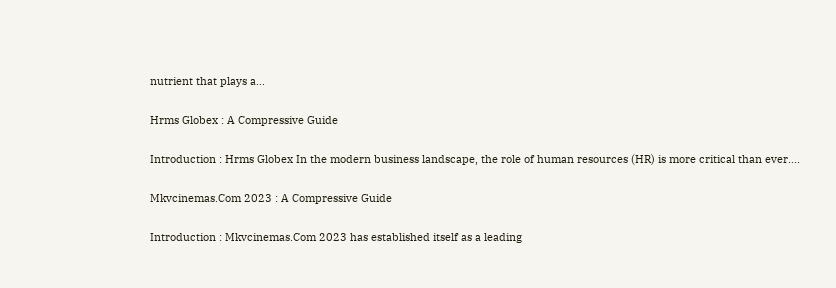nutrient that plays a...

Hrms Globex : A Compressive Guide

Introduction : Hrms Globex In the modern business landscape, the role of human resources (HR) is more critical than ever....

Mkvcinemas.Com 2023 : A Compressive Guide

Introduction : Mkvcinemas.Com 2023 has established itself as a leading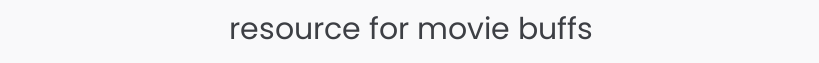resource for movie buffs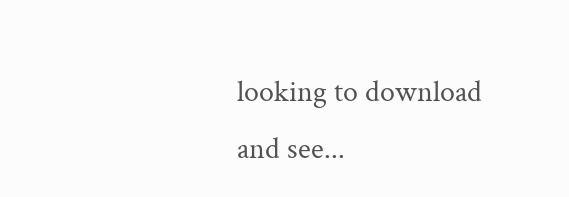looking to download and see...